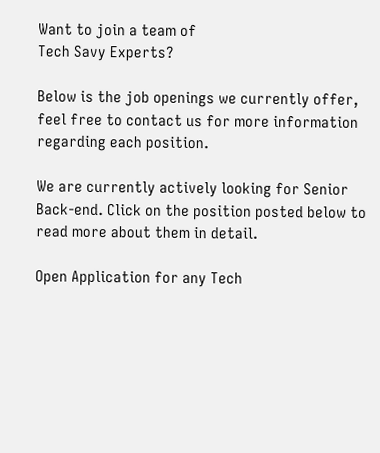Want to join a team of
Tech Savy Experts?

Below is the job openings we currently offer, feel free to contact us for more information regarding each position.

We are currently actively looking for Senior Back-end. Click on the position posted below to read more about them in detail.

Open Application for any Tech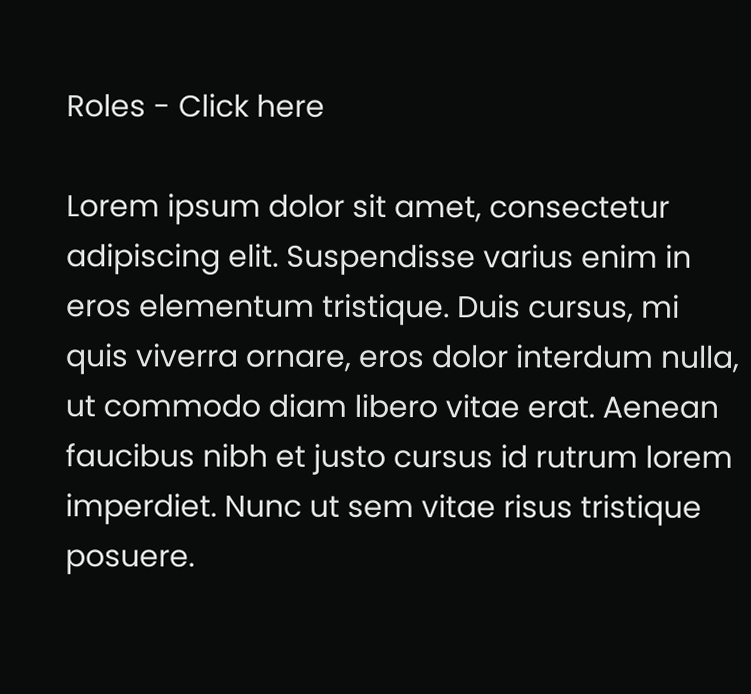Roles - Click here

Lorem ipsum dolor sit amet, consectetur adipiscing elit. Suspendisse varius enim in eros elementum tristique. Duis cursus, mi quis viverra ornare, eros dolor interdum nulla, ut commodo diam libero vitae erat. Aenean faucibus nibh et justo cursus id rutrum lorem imperdiet. Nunc ut sem vitae risus tristique posuere.